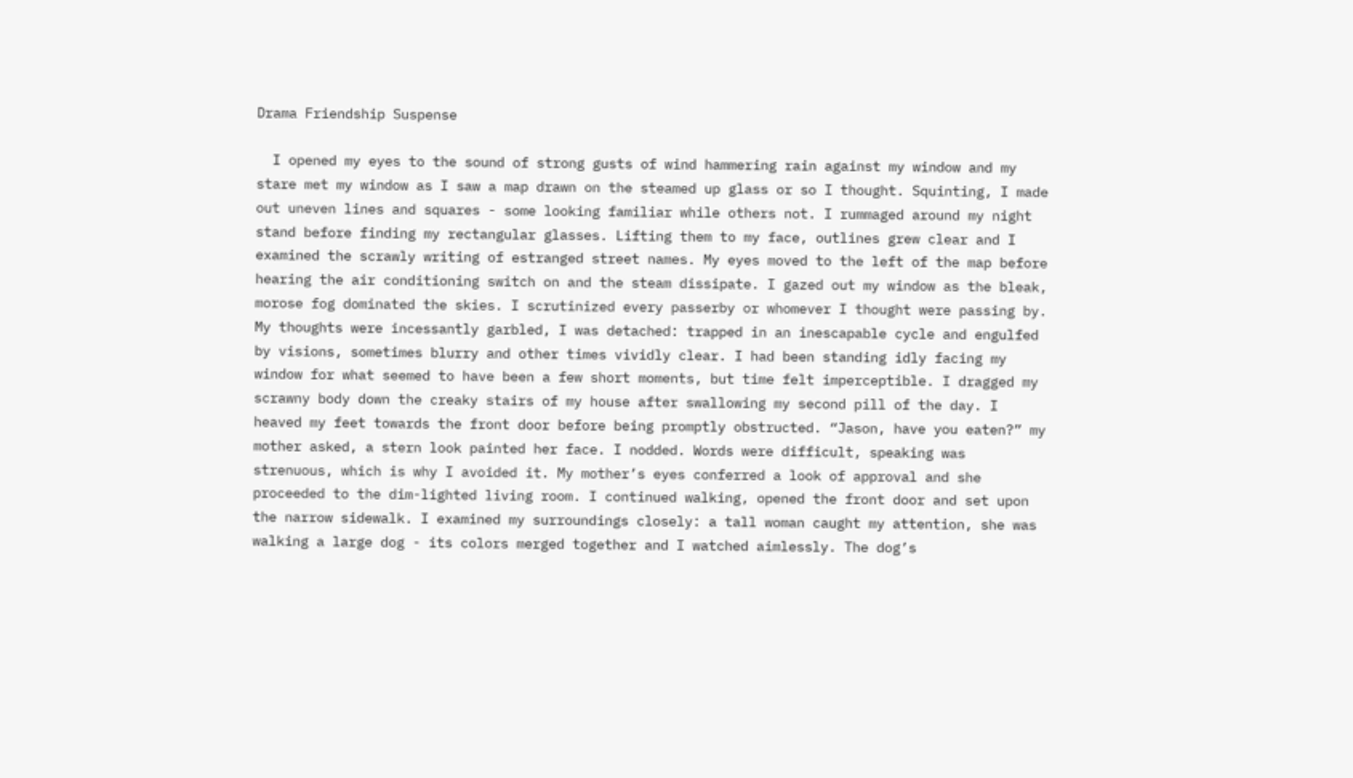Drama Friendship Suspense

  I opened my eyes to the sound of strong gusts of wind hammering rain against my window and my stare met my window as I saw a map drawn on the steamed up glass or so I thought. Squinting, I made out uneven lines and squares - some looking familiar while others not. I rummaged around my night stand before finding my rectangular glasses. Lifting them to my face, outlines grew clear and I examined the scrawly writing of estranged street names. My eyes moved to the left of the map before hearing the air conditioning switch on and the steam dissipate. I gazed out my window as the bleak, morose fog dominated the skies. I scrutinized every passerby or whomever I thought were passing by. My thoughts were incessantly garbled, I was detached: trapped in an inescapable cycle and engulfed by visions, sometimes blurry and other times vividly clear. I had been standing idly facing my window for what seemed to have been a few short moments, but time felt imperceptible. I dragged my scrawny body down the creaky stairs of my house after swallowing my second pill of the day. I heaved my feet towards the front door before being promptly obstructed. “Jason, have you eaten?” my mother asked, a stern look painted her face. I nodded. Words were difficult, speaking was strenuous, which is why I avoided it. My mother’s eyes conferred a look of approval and she proceeded to the dim-lighted living room. I continued walking, opened the front door and set upon the narrow sidewalk. I examined my surroundings closely: a tall woman caught my attention, she was walking a large dog - its colors merged together and I watched aimlessly. The dog’s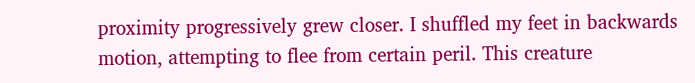proximity progressively grew closer. I shuffled my feet in backwards motion, attempting to flee from certain peril. This creature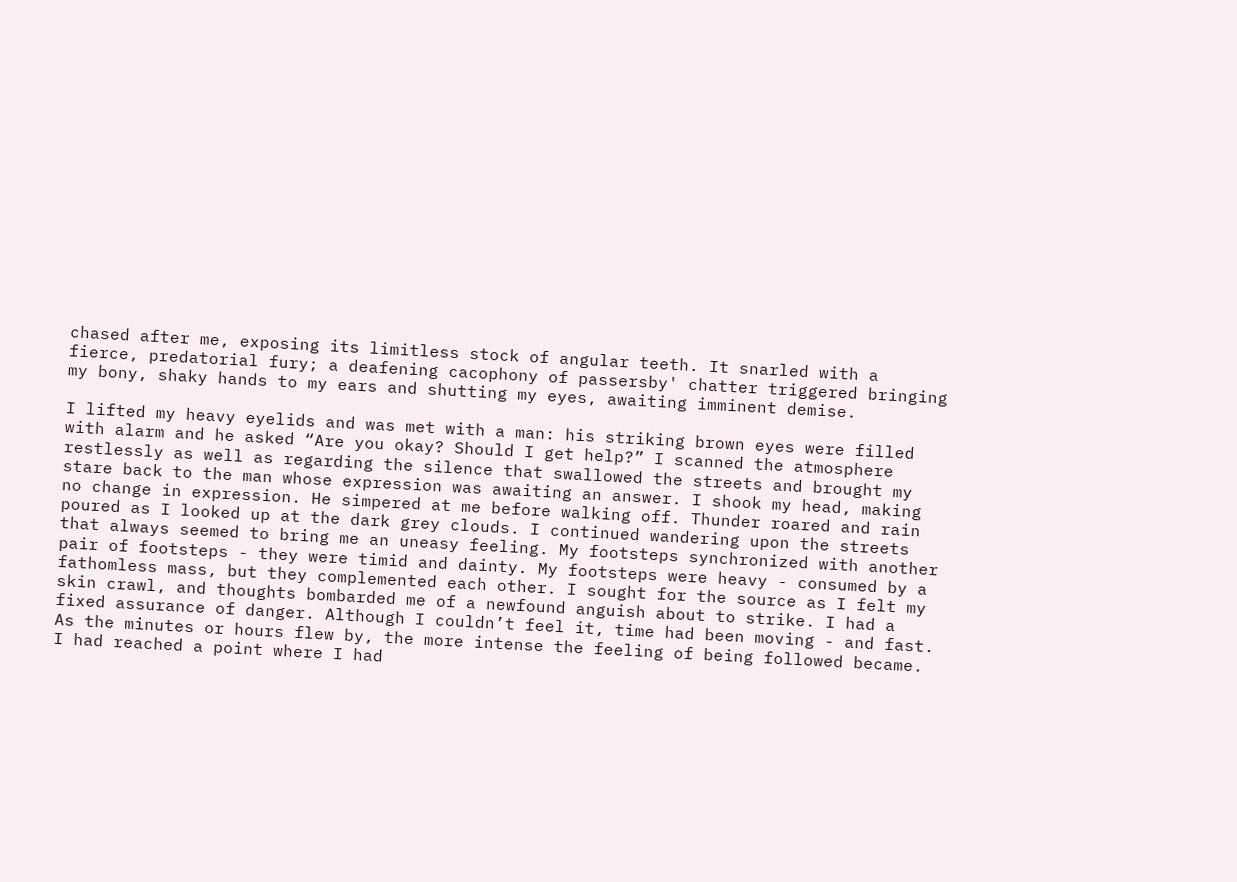chased after me, exposing its limitless stock of angular teeth. It snarled with a fierce, predatorial fury; a deafening cacophony of passersby' chatter triggered bringing my bony, shaky hands to my ears and shutting my eyes, awaiting imminent demise.

I lifted my heavy eyelids and was met with a man: his striking brown eyes were filled with alarm and he asked “Are you okay? Should I get help?” I scanned the atmosphere restlessly as well as regarding the silence that swallowed the streets and brought my stare back to the man whose expression was awaiting an answer. I shook my head, making no change in expression. He simpered at me before walking off. Thunder roared and rain poured as I looked up at the dark grey clouds. I continued wandering upon the streets that always seemed to bring me an uneasy feeling. My footsteps synchronized with another pair of footsteps - they were timid and dainty. My footsteps were heavy - consumed by a fathomless mass, but they complemented each other. I sought for the source as I felt my skin crawl, and thoughts bombarded me of a newfound anguish about to strike. I had a fixed assurance of danger. Although I couldn’t feel it, time had been moving - and fast. As the minutes or hours flew by, the more intense the feeling of being followed became. I had reached a point where I had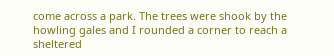come across a park. The trees were shook by the howling gales and I rounded a corner to reach a sheltered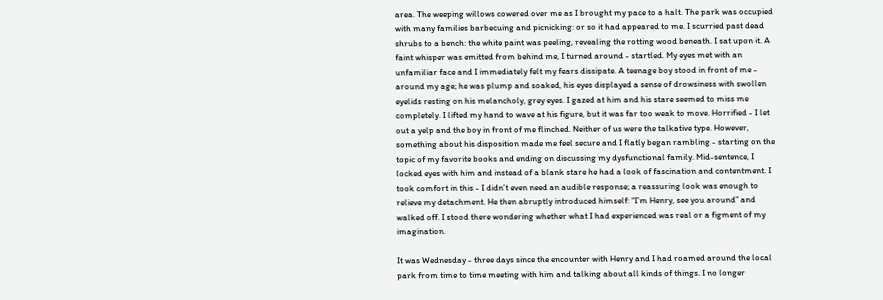area. The weeping willows cowered over me as I brought my pace to a halt. The park was occupied with many families barbecuing and picnicking: or so it had appeared to me. I scurried past dead shrubs to a bench: the white paint was peeling, revealing the rotting wood beneath. I sat upon it. A faint whisper was emitted from behind me, I turned around - startled. My eyes met with an unfamiliar face and I immediately felt my fears dissipate. A teenage boy stood in front of me - around my age; he was plump and soaked, his eyes displayed a sense of drowsiness with swollen eyelids resting on his melancholy, grey eyes. I gazed at him and his stare seemed to miss me completely. I lifted my hand to wave at his figure, but it was far too weak to move. Horrified - I let out a yelp and the boy in front of me flinched. Neither of us were the talkative type. However, something about his disposition made me feel secure and I flatly began rambling - starting on the topic of my favorite books and ending on discussing my dysfunctional family. Mid-sentence, I locked eyes with him and instead of a blank stare he had a look of fascination and contentment. I took comfort in this - I didn’t even need an audible response; a reassuring look was enough to relieve my detachment. He then abruptly introduced himself: “I’m Henry, see you around” and walked off. I stood there wondering whether what I had experienced was real or a figment of my imagination.

It was Wednesday - three days since the encounter with Henry and I had roamed around the local park from time to time meeting with him and talking about all kinds of things. I no longer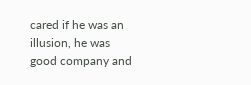cared if he was an illusion, he was good company and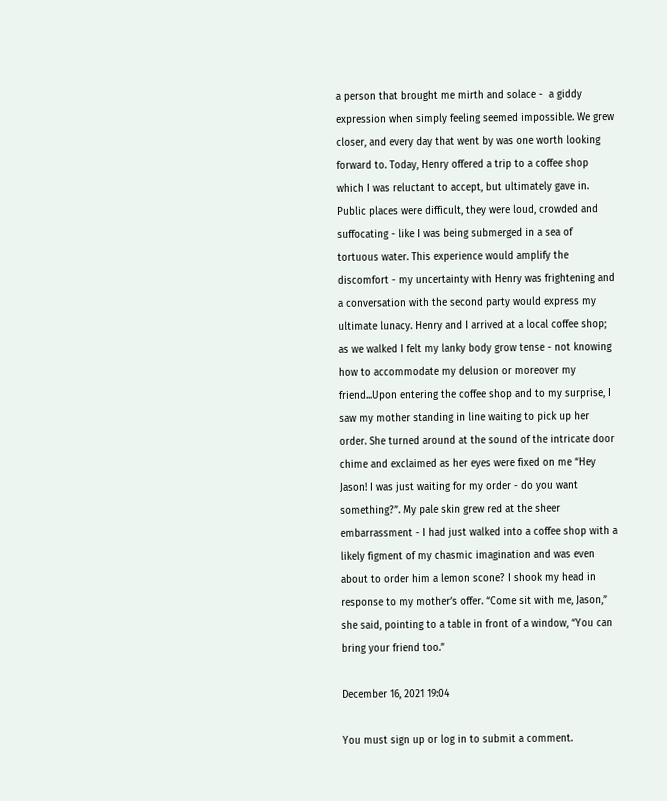a person that brought me mirth and solace -  a giddy expression when simply feeling seemed impossible. We grew closer, and every day that went by was one worth looking forward to. Today, Henry offered a trip to a coffee shop which I was reluctant to accept, but ultimately gave in. Public places were difficult, they were loud, crowded and suffocating - like I was being submerged in a sea of tortuous water. This experience would amplify the discomfort - my uncertainty with Henry was frightening and a conversation with the second party would express my ultimate lunacy. Henry and I arrived at a local coffee shop; as we walked I felt my lanky body grow tense - not knowing how to accommodate my delusion or moreover my friend...Upon entering the coffee shop and to my surprise, I saw my mother standing in line waiting to pick up her order. She turned around at the sound of the intricate door chime and exclaimed as her eyes were fixed on me “Hey Jason! I was just waiting for my order - do you want something?”. My pale skin grew red at the sheer embarrassment - I had just walked into a coffee shop with a likely figment of my chasmic imagination and was even about to order him a lemon scone? I shook my head in response to my mother’s offer. “Come sit with me, Jason,” she said, pointing to a table in front of a window, “You can bring your friend too.”

December 16, 2021 19:04

You must sign up or log in to submit a comment.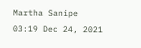Martha Sanipe
03:19 Dec 24, 2021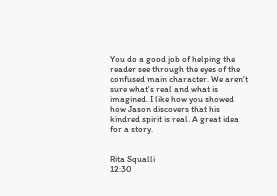You do a good job of helping the reader see through the eyes of the confused main character. We aren't sure what's real and what is imagined. I like how you showed how Jason discovers that his kindred spirit is real. A great idea for a story.


Rita Squalli
12:30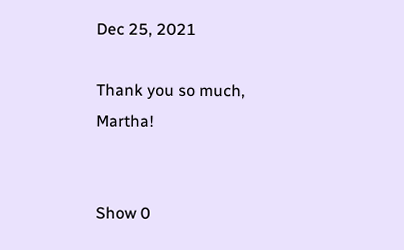Dec 25, 2021

Thank you so much, Martha!


Show 0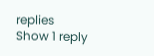replies
Show 1 reply